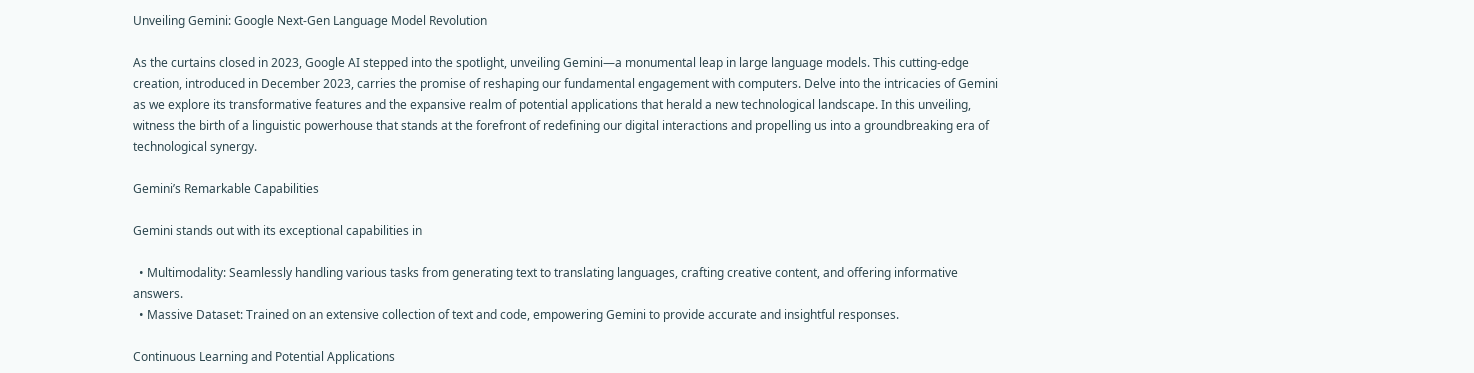Unveiling Gemini: Google Next-Gen Language Model Revolution

As the curtains closed in 2023, Google AI stepped into the spotlight, unveiling Gemini—a monumental leap in large language models. This cutting-edge creation, introduced in December 2023, carries the promise of reshaping our fundamental engagement with computers. Delve into the intricacies of Gemini as we explore its transformative features and the expansive realm of potential applications that herald a new technological landscape. In this unveiling, witness the birth of a linguistic powerhouse that stands at the forefront of redefining our digital interactions and propelling us into a groundbreaking era of technological synergy.

Gemini’s Remarkable Capabilities

Gemini stands out with its exceptional capabilities in

  • Multimodality: Seamlessly handling various tasks from generating text to translating languages, crafting creative content, and offering informative answers.
  • Massive Dataset: Trained on an extensive collection of text and code, empowering Gemini to provide accurate and insightful responses.

Continuous Learning and Potential Applications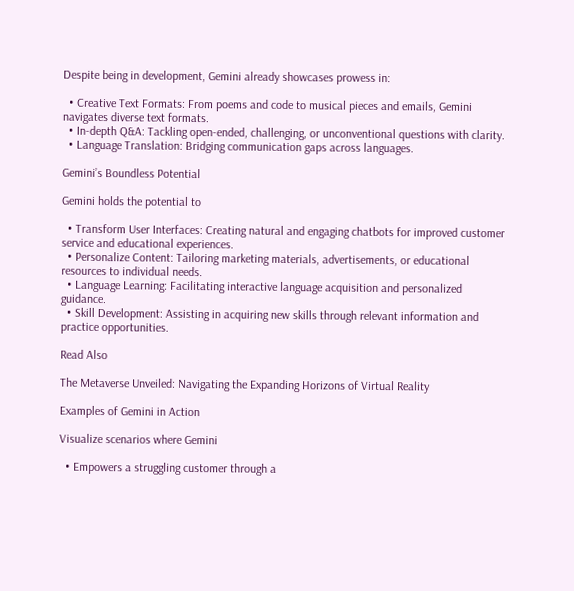Despite being in development, Gemini already showcases prowess in:

  • Creative Text Formats: From poems and code to musical pieces and emails, Gemini navigates diverse text formats.
  • In-depth Q&A: Tackling open-ended, challenging, or unconventional questions with clarity.
  • Language Translation: Bridging communication gaps across languages.

Gemini’s Boundless Potential

Gemini holds the potential to

  • Transform User Interfaces: Creating natural and engaging chatbots for improved customer service and educational experiences.
  • Personalize Content: Tailoring marketing materials, advertisements, or educational resources to individual needs.
  • Language Learning: Facilitating interactive language acquisition and personalized guidance.
  • Skill Development: Assisting in acquiring new skills through relevant information and practice opportunities.

Read Also

The Metaverse Unveiled: Navigating the Expanding Horizons of Virtual Reality

Examples of Gemini in Action

Visualize scenarios where Gemini

  • Empowers a struggling customer through a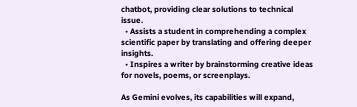chatbot, providing clear solutions to technical issue.
  • Assists a student in comprehending a complex scientific paper by translating and offering deeper insights.
  • Inspires a writer by brainstorming creative ideas for novels, poems, or screenplays.

As Gemini evolves, its capabilities will expand,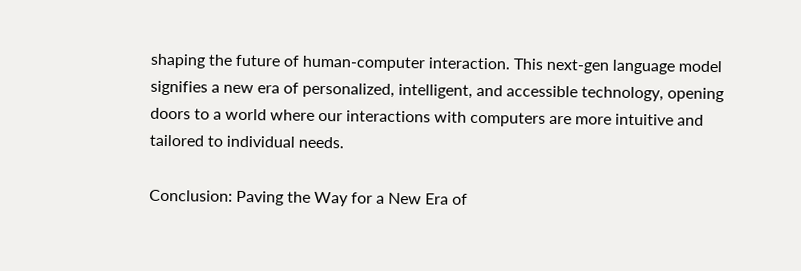shaping the future of human-computer interaction. This next-gen language model signifies a new era of personalized, intelligent, and accessible technology, opening doors to a world where our interactions with computers are more intuitive and tailored to individual needs.

Conclusion: Paving the Way for a New Era of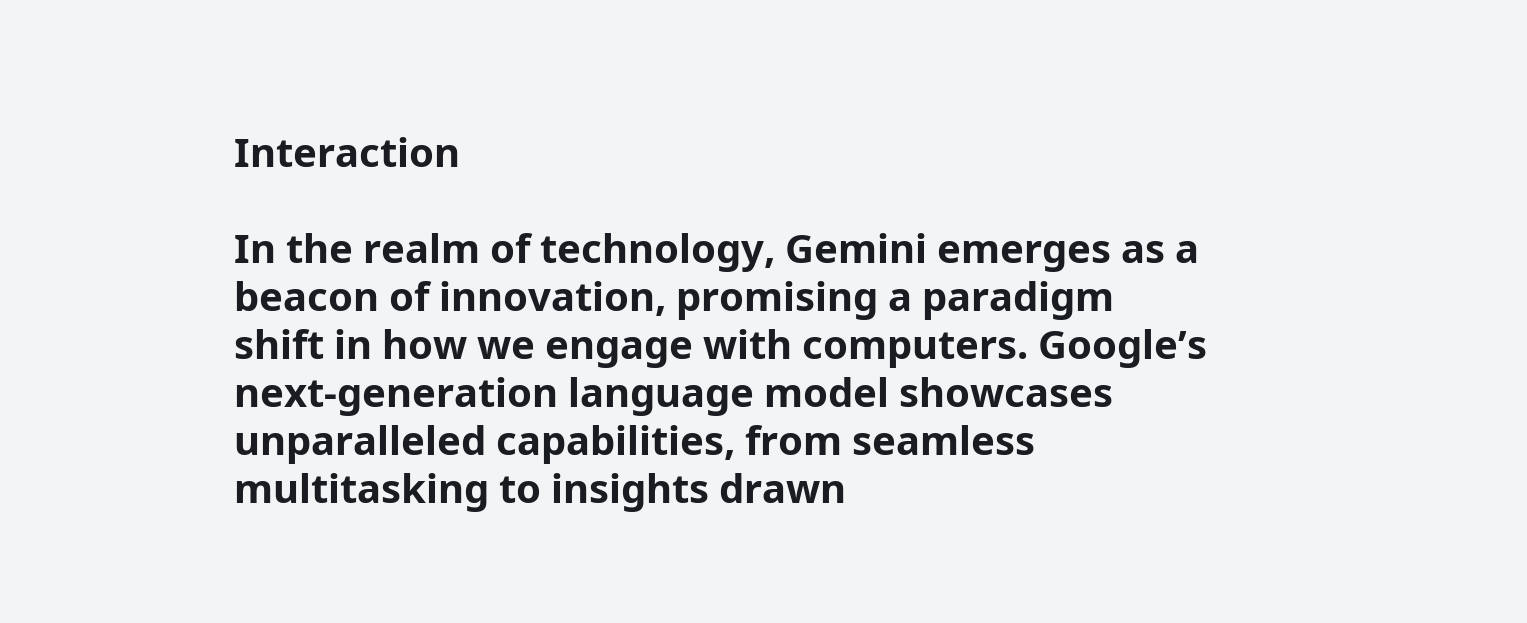Interaction

In the realm of technology, Gemini emerges as a beacon of innovation, promising a paradigm shift in how we engage with computers. Google’s next-generation language model showcases unparalleled capabilities, from seamless multitasking to insights drawn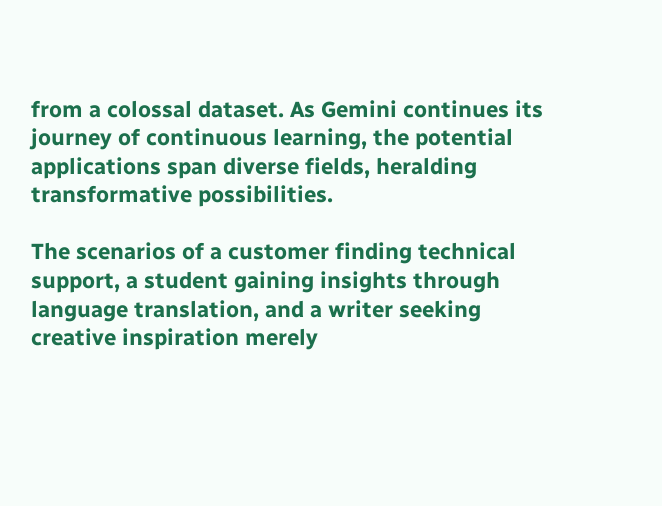from a colossal dataset. As Gemini continues its journey of continuous learning, the potential applications span diverse fields, heralding transformative possibilities.

The scenarios of a customer finding technical support, a student gaining insights through language translation, and a writer seeking creative inspiration merely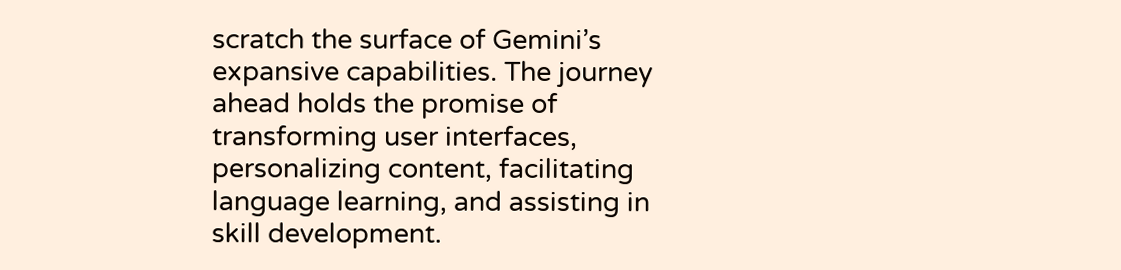scratch the surface of Gemini’s expansive capabilities. The journey ahead holds the promise of transforming user interfaces, personalizing content, facilitating language learning, and assisting in skill development.